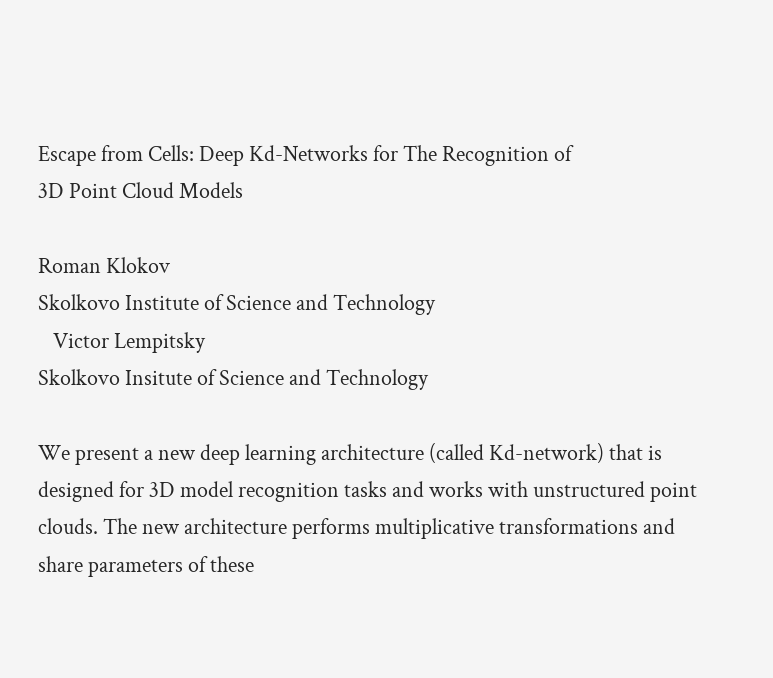Escape from Cells: Deep Kd-Networks for The Recognition of
3D Point Cloud Models

Roman Klokov
Skolkovo Institute of Science and Technology
   Victor Lempitsky
Skolkovo Insitute of Science and Technology

We present a new deep learning architecture (called Kd-network) that is designed for 3D model recognition tasks and works with unstructured point clouds. The new architecture performs multiplicative transformations and share parameters of these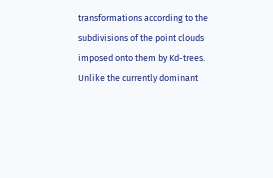transformations according to the subdivisions of the point clouds imposed onto them by Kd-trees. Unlike the currently dominant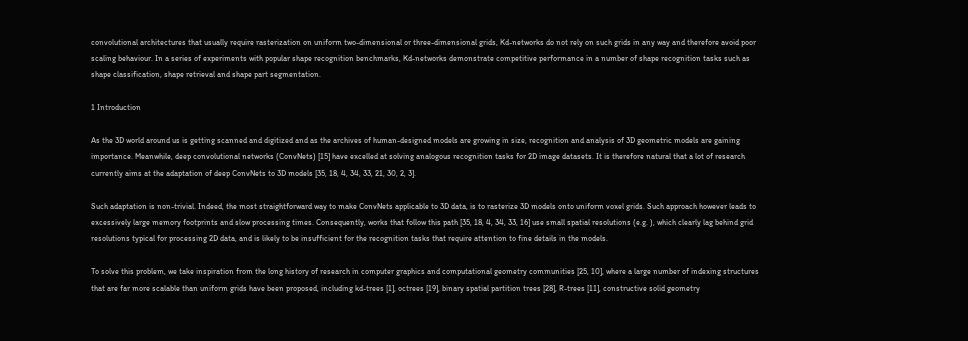convolutional architectures that usually require rasterization on uniform two-dimensional or three-dimensional grids, Kd-networks do not rely on such grids in any way and therefore avoid poor scaling behaviour. In a series of experiments with popular shape recognition benchmarks, Kd-networks demonstrate competitive performance in a number of shape recognition tasks such as shape classification, shape retrieval and shape part segmentation.

1 Introduction

As the 3D world around us is getting scanned and digitized and as the archives of human-designed models are growing in size, recognition and analysis of 3D geometric models are gaining importance. Meanwhile, deep convolutional networks (ConvNets) [15] have excelled at solving analogous recognition tasks for 2D image datasets. It is therefore natural that a lot of research currently aims at the adaptation of deep ConvNets to 3D models [35, 18, 4, 34, 33, 21, 30, 2, 3].

Such adaptation is non-trivial. Indeed, the most straightforward way to make ConvNets applicable to 3D data, is to rasterize 3D models onto uniform voxel grids. Such approach however leads to excessively large memory footprints and slow processing times. Consequently, works that follow this path [35, 18, 4, 34, 33, 16] use small spatial resolutions (e.g. ), which clearly lag behind grid resolutions typical for processing 2D data, and is likely to be insufficient for the recognition tasks that require attention to fine details in the models.

To solve this problem, we take inspiration from the long history of research in computer graphics and computational geometry communities [25, 10], where a large number of indexing structures that are far more scalable than uniform grids have been proposed, including kd-trees [1], octrees [19], binary spatial partition trees [28], R-trees [11], constructive solid geometry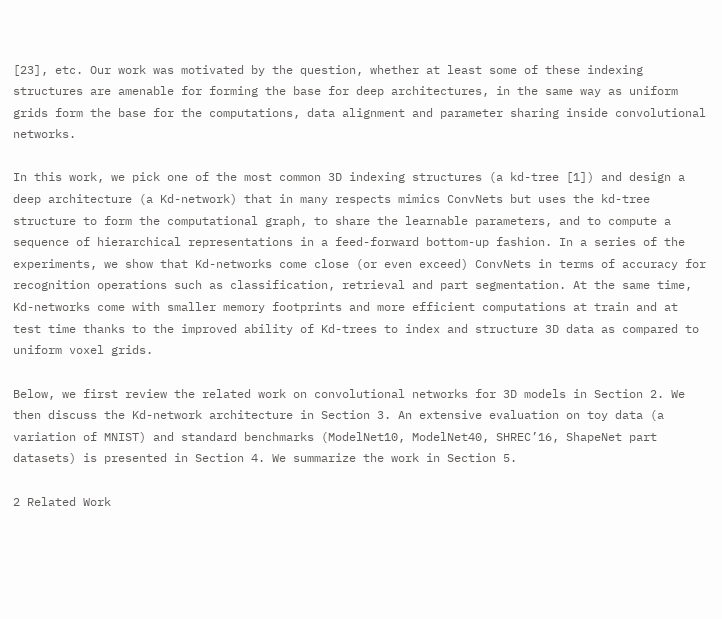[23], etc. Our work was motivated by the question, whether at least some of these indexing structures are amenable for forming the base for deep architectures, in the same way as uniform grids form the base for the computations, data alignment and parameter sharing inside convolutional networks.

In this work, we pick one of the most common 3D indexing structures (a kd-tree [1]) and design a deep architecture (a Kd-network) that in many respects mimics ConvNets but uses the kd-tree structure to form the computational graph, to share the learnable parameters, and to compute a sequence of hierarchical representations in a feed-forward bottom-up fashion. In a series of the experiments, we show that Kd-networks come close (or even exceed) ConvNets in terms of accuracy for recognition operations such as classification, retrieval and part segmentation. At the same time, Kd-networks come with smaller memory footprints and more efficient computations at train and at test time thanks to the improved ability of Kd-trees to index and structure 3D data as compared to uniform voxel grids.

Below, we first review the related work on convolutional networks for 3D models in Section 2. We then discuss the Kd-network architecture in Section 3. An extensive evaluation on toy data (a variation of MNIST) and standard benchmarks (ModelNet10, ModelNet40, SHREC’16, ShapeNet part datasets) is presented in Section 4. We summarize the work in Section 5.

2 Related Work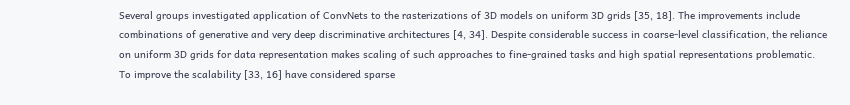Several groups investigated application of ConvNets to the rasterizations of 3D models on uniform 3D grids [35, 18]. The improvements include combinations of generative and very deep discriminative architectures [4, 34]. Despite considerable success in coarse-level classification, the reliance on uniform 3D grids for data representation makes scaling of such approaches to fine-grained tasks and high spatial representations problematic. To improve the scalability [33, 16] have considered sparse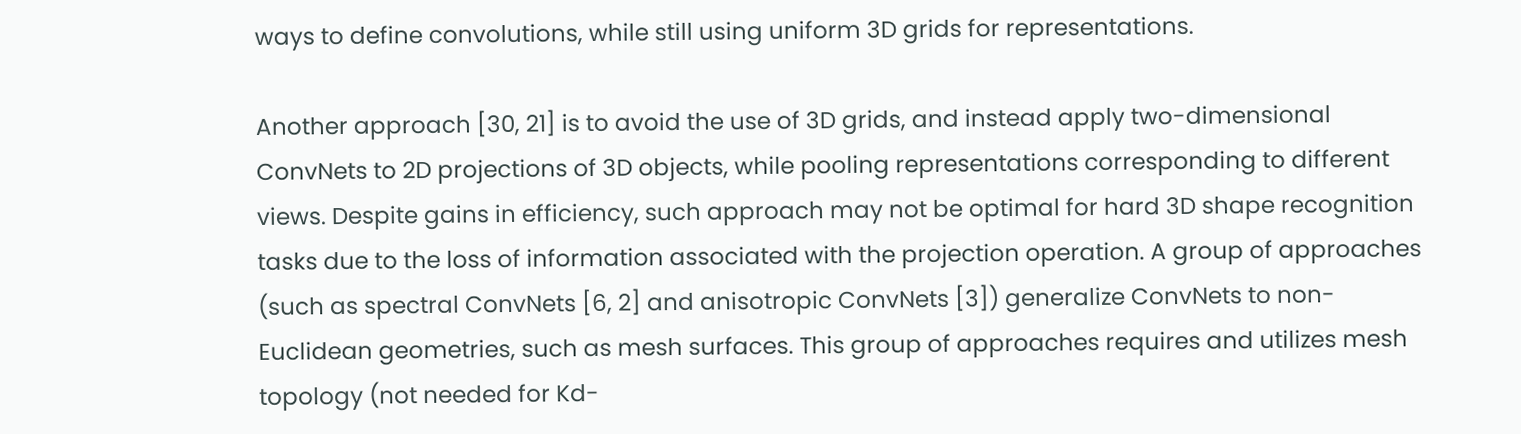ways to define convolutions, while still using uniform 3D grids for representations.

Another approach [30, 21] is to avoid the use of 3D grids, and instead apply two-dimensional ConvNets to 2D projections of 3D objects, while pooling representations corresponding to different views. Despite gains in efficiency, such approach may not be optimal for hard 3D shape recognition tasks due to the loss of information associated with the projection operation. A group of approaches (such as spectral ConvNets [6, 2] and anisotropic ConvNets [3]) generalize ConvNets to non-Euclidean geometries, such as mesh surfaces. This group of approaches requires and utilizes mesh topology (not needed for Kd-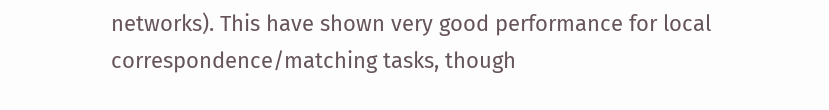networks). This have shown very good performance for local correspondence/matching tasks, though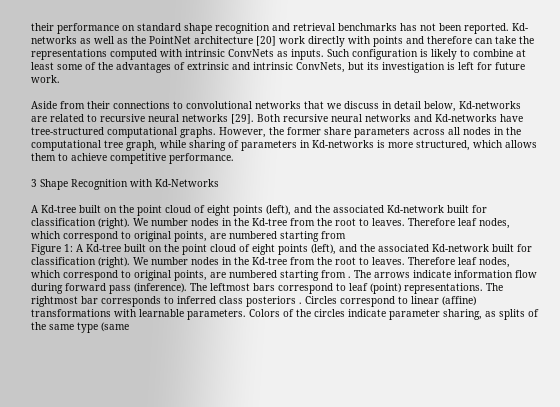their performance on standard shape recognition and retrieval benchmarks has not been reported. Kd-networks as well as the PointNet architecture [20] work directly with points and therefore can take the representations computed with intrinsic ConvNets as inputs. Such configuration is likely to combine at least some of the advantages of extrinsic and intrinsic ConvNets, but its investigation is left for future work.

Aside from their connections to convolutional networks that we discuss in detail below, Kd-networks are related to recursive neural networks [29]. Both recursive neural networks and Kd-networks have tree-structured computational graphs. However, the former share parameters across all nodes in the computational tree graph, while sharing of parameters in Kd-networks is more structured, which allows them to achieve competitive performance.

3 Shape Recognition with Kd-Networks

A Kd-tree built on the point cloud of eight points (left), and the associated Kd-network built for classification (right). We number nodes in the Kd-tree from the root to leaves. Therefore leaf nodes, which correspond to original points, are numbered starting from
Figure 1: A Kd-tree built on the point cloud of eight points (left), and the associated Kd-network built for classification (right). We number nodes in the Kd-tree from the root to leaves. Therefore leaf nodes, which correspond to original points, are numbered starting from . The arrows indicate information flow during forward pass (inference). The leftmost bars correspond to leaf (point) representations. The rightmost bar corresponds to inferred class posteriors . Circles correspond to linear (affine) transformations with learnable parameters. Colors of the circles indicate parameter sharing, as splits of the same type (same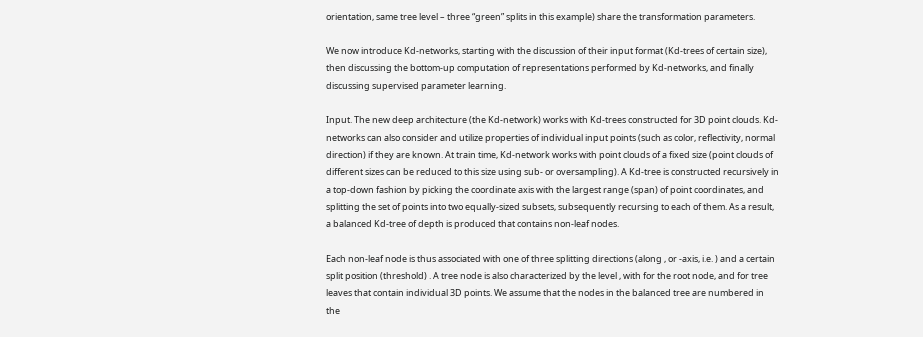orientation, same tree level – three “green” splits in this example) share the transformation parameters.

We now introduce Kd-networks, starting with the discussion of their input format (Kd-trees of certain size), then discussing the bottom-up computation of representations performed by Kd-networks, and finally discussing supervised parameter learning.

Input. The new deep architecture (the Kd-network) works with Kd-trees constructed for 3D point clouds. Kd-networks can also consider and utilize properties of individual input points (such as color, reflectivity, normal direction) if they are known. At train time, Kd-network works with point clouds of a fixed size (point clouds of different sizes can be reduced to this size using sub- or oversampling). A Kd-tree is constructed recursively in a top-down fashion by picking the coordinate axis with the largest range (span) of point coordinates, and splitting the set of points into two equally-sized subsets, subsequently recursing to each of them. As a result, a balanced Kd-tree of depth is produced that contains non-leaf nodes.

Each non-leaf node is thus associated with one of three splitting directions (along , or -axis, i.e. ) and a certain split position (threshold) . A tree node is also characterized by the level , with for the root node, and for tree leaves that contain individual 3D points. We assume that the nodes in the balanced tree are numbered in the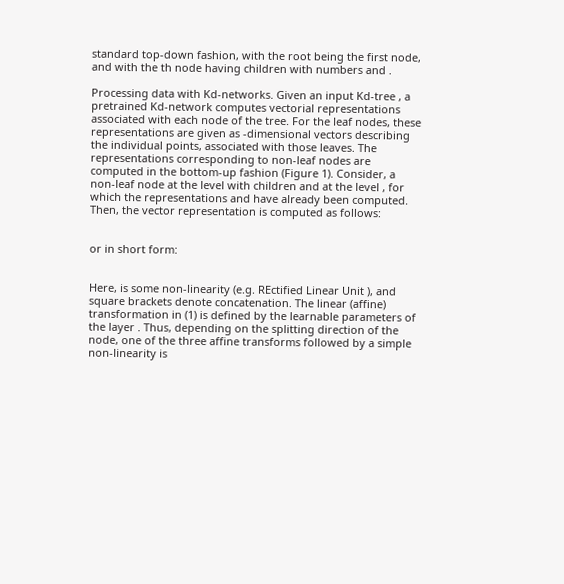standard top-down fashion, with the root being the first node, and with the th node having children with numbers and .

Processing data with Kd-networks. Given an input Kd-tree , a pretrained Kd-network computes vectorial representations associated with each node of the tree. For the leaf nodes, these representations are given as -dimensional vectors describing the individual points, associated with those leaves. The representations corresponding to non-leaf nodes are computed in the bottom-up fashion (Figure 1). Consider, a non-leaf node at the level with children and at the level , for which the representations and have already been computed. Then, the vector representation is computed as follows:


or in short form:


Here, is some non-linearity (e.g. REctified Linear Unit ), and square brackets denote concatenation. The linear (affine) transformation in (1) is defined by the learnable parameters of the layer . Thus, depending on the splitting direction of the node, one of the three affine transforms followed by a simple non-linearity is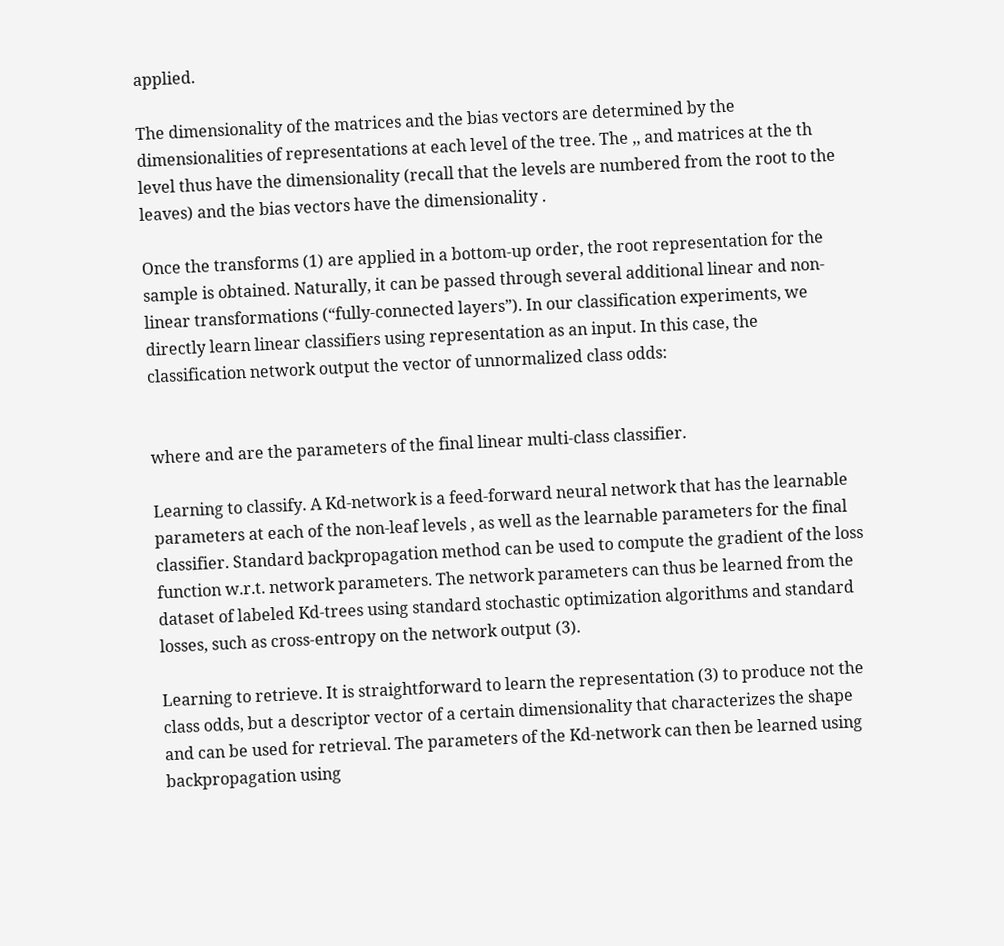applied.

The dimensionality of the matrices and the bias vectors are determined by the dimensionalities of representations at each level of the tree. The ,, and matrices at the th level thus have the dimensionality (recall that the levels are numbered from the root to the leaves) and the bias vectors have the dimensionality .

Once the transforms (1) are applied in a bottom-up order, the root representation for the sample is obtained. Naturally, it can be passed through several additional linear and non-linear transformations (“fully-connected layers”). In our classification experiments, we directly learn linear classifiers using representation as an input. In this case, the classification network output the vector of unnormalized class odds:


where and are the parameters of the final linear multi-class classifier.

Learning to classify. A Kd-network is a feed-forward neural network that has the learnable parameters at each of the non-leaf levels , as well as the learnable parameters for the final classifier. Standard backpropagation method can be used to compute the gradient of the loss function w.r.t. network parameters. The network parameters can thus be learned from the dataset of labeled Kd-trees using standard stochastic optimization algorithms and standard losses, such as cross-entropy on the network output (3).

Learning to retrieve. It is straightforward to learn the representation (3) to produce not the class odds, but a descriptor vector of a certain dimensionality that characterizes the shape and can be used for retrieval. The parameters of the Kd-network can then be learned using backpropagation using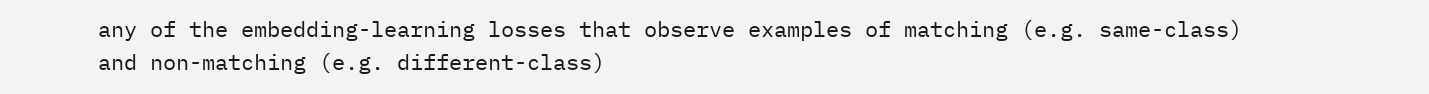any of the embedding-learning losses that observe examples of matching (e.g. same-class) and non-matching (e.g. different-class)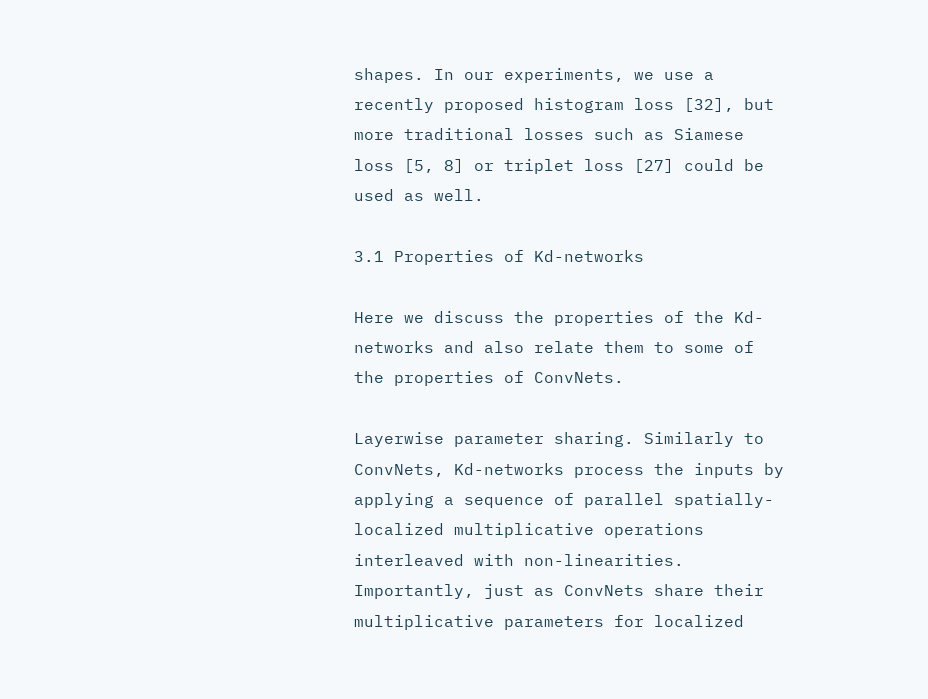shapes. In our experiments, we use a recently proposed histogram loss [32], but more traditional losses such as Siamese loss [5, 8] or triplet loss [27] could be used as well.

3.1 Properties of Kd-networks

Here we discuss the properties of the Kd-networks and also relate them to some of the properties of ConvNets.

Layerwise parameter sharing. Similarly to ConvNets, Kd-networks process the inputs by applying a sequence of parallel spatially-localized multiplicative operations interleaved with non-linearities. Importantly, just as ConvNets share their multiplicative parameters for localized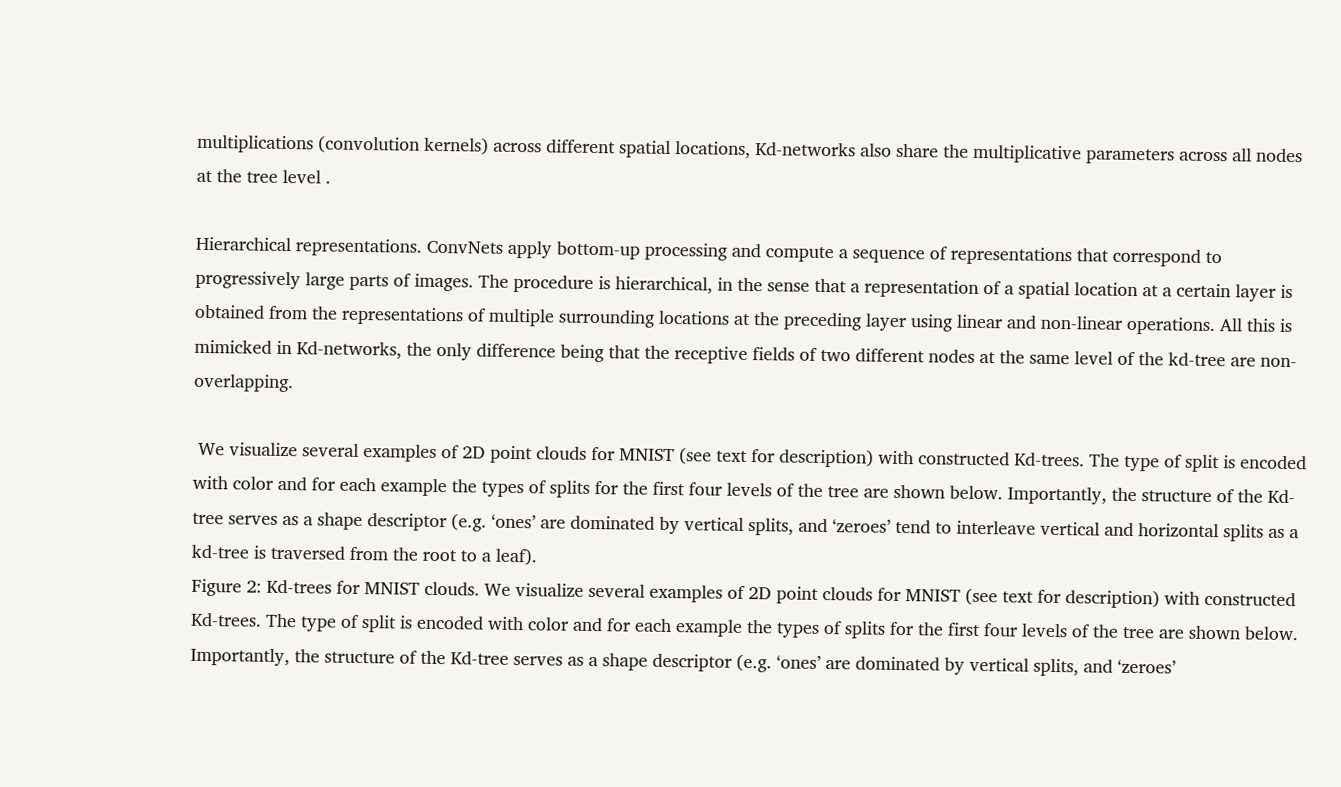multiplications (convolution kernels) across different spatial locations, Kd-networks also share the multiplicative parameters across all nodes at the tree level .

Hierarchical representations. ConvNets apply bottom-up processing and compute a sequence of representations that correspond to progressively large parts of images. The procedure is hierarchical, in the sense that a representation of a spatial location at a certain layer is obtained from the representations of multiple surrounding locations at the preceding layer using linear and non-linear operations. All this is mimicked in Kd-networks, the only difference being that the receptive fields of two different nodes at the same level of the kd-tree are non-overlapping.

 We visualize several examples of 2D point clouds for MNIST (see text for description) with constructed Kd-trees. The type of split is encoded with color and for each example the types of splits for the first four levels of the tree are shown below. Importantly, the structure of the Kd-tree serves as a shape descriptor (e.g. ‘ones’ are dominated by vertical splits, and ‘zeroes’ tend to interleave vertical and horizontal splits as a kd-tree is traversed from the root to a leaf).
Figure 2: Kd-trees for MNIST clouds. We visualize several examples of 2D point clouds for MNIST (see text for description) with constructed Kd-trees. The type of split is encoded with color and for each example the types of splits for the first four levels of the tree are shown below. Importantly, the structure of the Kd-tree serves as a shape descriptor (e.g. ‘ones’ are dominated by vertical splits, and ‘zeroes’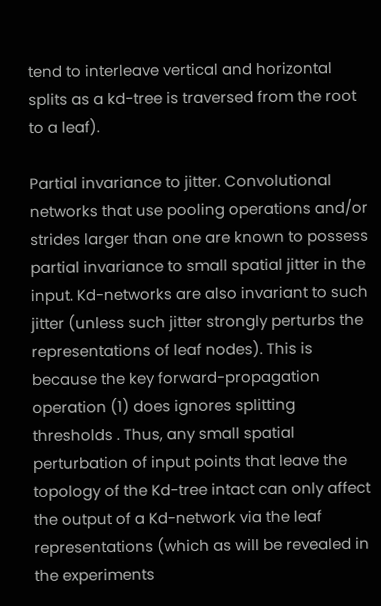tend to interleave vertical and horizontal splits as a kd-tree is traversed from the root to a leaf).

Partial invariance to jitter. Convolutional networks that use pooling operations and/or strides larger than one are known to possess partial invariance to small spatial jitter in the input. Kd-networks are also invariant to such jitter (unless such jitter strongly perturbs the representations of leaf nodes). This is because the key forward-propagation operation (1) does ignores splitting thresholds . Thus, any small spatial perturbation of input points that leave the topology of the Kd-tree intact can only affect the output of a Kd-network via the leaf representations (which as will be revealed in the experiments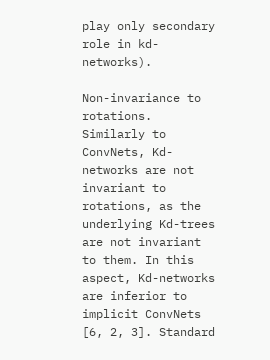play only secondary role in kd-networks).

Non-invariance to rotations. Similarly to ConvNets, Kd-networks are not invariant to rotations, as the underlying Kd-trees are not invariant to them. In this aspect, Kd-networks are inferior to implicit ConvNets [6, 2, 3]. Standard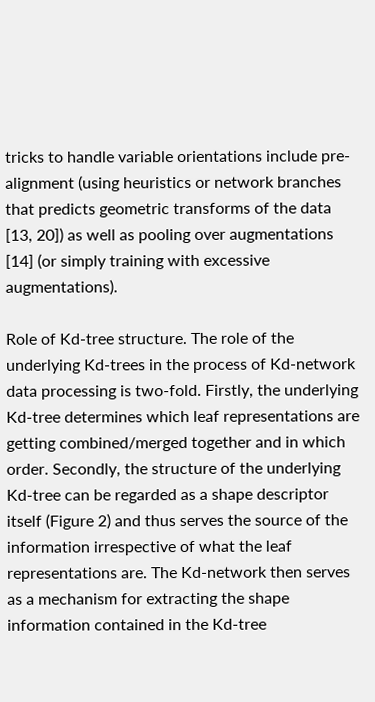tricks to handle variable orientations include pre-alignment (using heuristics or network branches that predicts geometric transforms of the data [13, 20]) as well as pooling over augmentations [14] (or simply training with excessive augmentations).

Role of Kd-tree structure. The role of the underlying Kd-trees in the process of Kd-network data processing is two-fold. Firstly, the underlying Kd-tree determines which leaf representations are getting combined/merged together and in which order. Secondly, the structure of the underlying Kd-tree can be regarded as a shape descriptor itself (Figure 2) and thus serves the source of the information irrespective of what the leaf representations are. The Kd-network then serves as a mechanism for extracting the shape information contained in the Kd-tree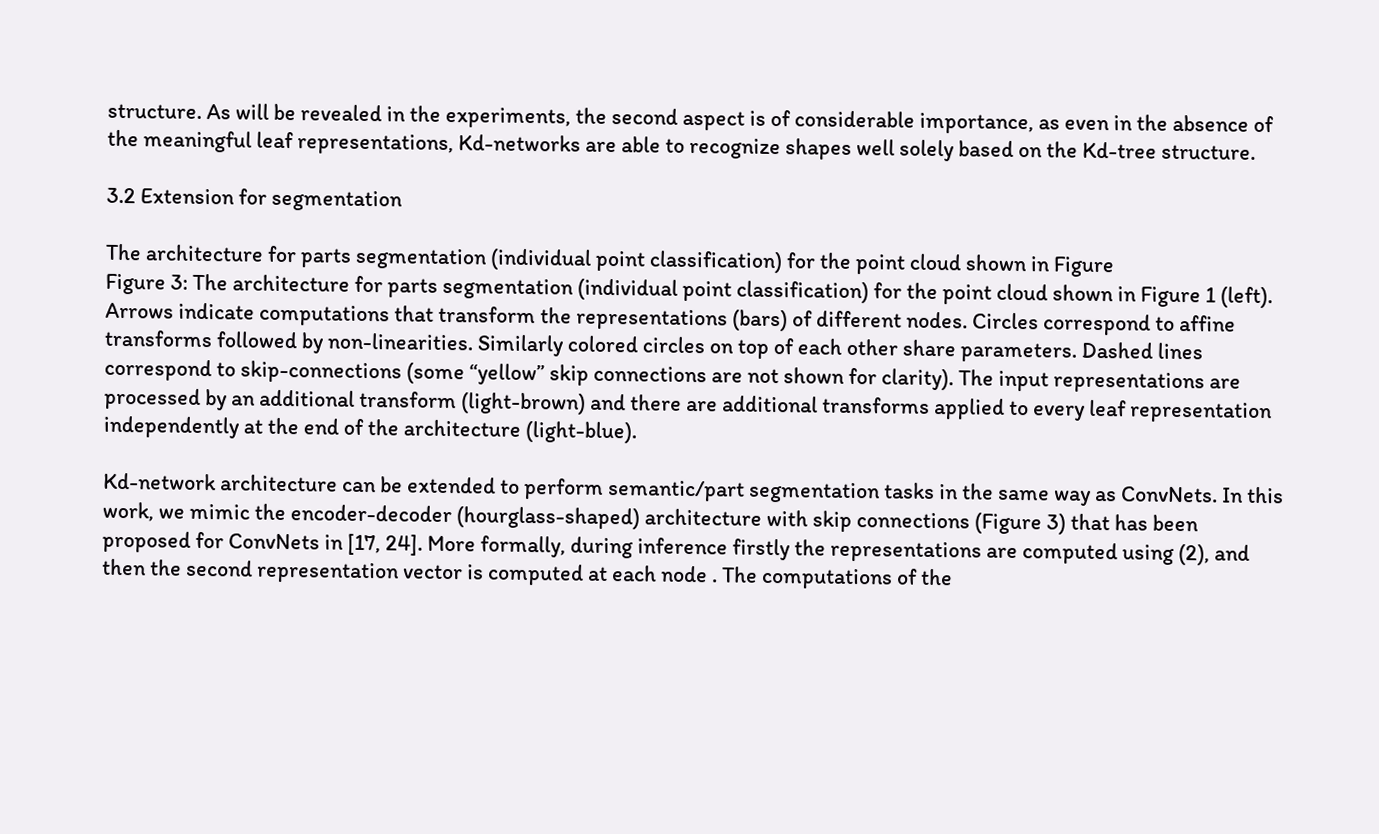structure. As will be revealed in the experiments, the second aspect is of considerable importance, as even in the absence of the meaningful leaf representations, Kd-networks are able to recognize shapes well solely based on the Kd-tree structure.

3.2 Extension for segmentation

The architecture for parts segmentation (individual point classification) for the point cloud shown in Figure
Figure 3: The architecture for parts segmentation (individual point classification) for the point cloud shown in Figure 1 (left). Arrows indicate computations that transform the representations (bars) of different nodes. Circles correspond to affine transforms followed by non-linearities. Similarly colored circles on top of each other share parameters. Dashed lines correspond to skip-connections (some “yellow” skip connections are not shown for clarity). The input representations are processed by an additional transform (light-brown) and there are additional transforms applied to every leaf representation independently at the end of the architecture (light-blue).

Kd-network architecture can be extended to perform semantic/part segmentation tasks in the same way as ConvNets. In this work, we mimic the encoder-decoder (hourglass-shaped) architecture with skip connections (Figure 3) that has been proposed for ConvNets in [17, 24]. More formally, during inference firstly the representations are computed using (2), and then the second representation vector is computed at each node . The computations of the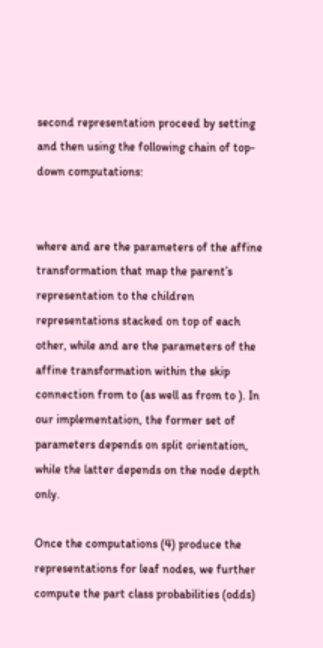second representation proceed by setting and then using the following chain of top-down computations:


where and are the parameters of the affine transformation that map the parent’s representation to the children representations stacked on top of each other, while and are the parameters of the affine transformation within the skip connection from to (as well as from to ). In our implementation, the former set of parameters depends on split orientation, while the latter depends on the node depth only.

Once the computations (4) produce the representations for leaf nodes, we further compute the part class probabilities (odds)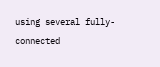using several fully-connected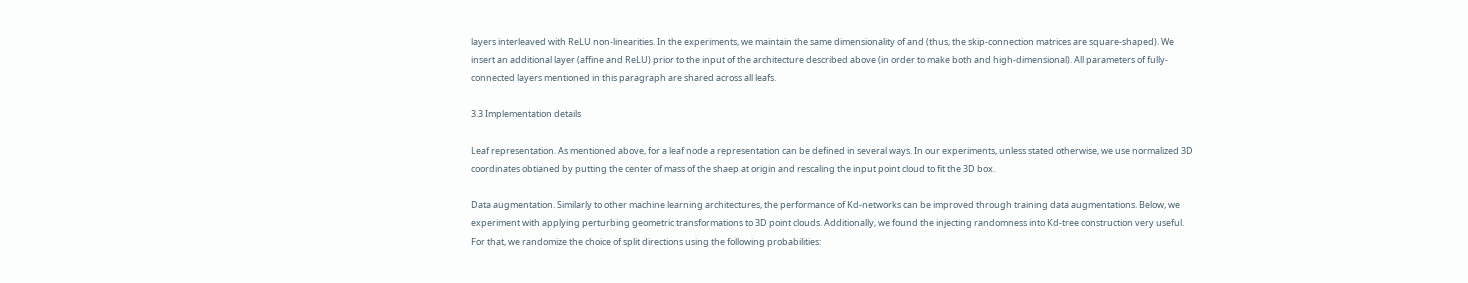layers interleaved with ReLU non-linearities. In the experiments, we maintain the same dimensionality of and (thus, the skip-connection matrices are square-shaped). We insert an additional layer (affine and ReLU) prior to the input of the architecture described above (in order to make both and high-dimensional). All parameters of fully-connected layers mentioned in this paragraph are shared across all leafs.

3.3 Implementation details

Leaf representation. As mentioned above, for a leaf node a representation can be defined in several ways. In our experiments, unless stated otherwise, we use normalized 3D coordinates obtianed by putting the center of mass of the shaep at origin and rescaling the input point cloud to fit the 3D box.

Data augmentation. Similarly to other machine learning architectures, the performance of Kd-networks can be improved through training data augmentations. Below, we experiment with applying perturbing geometric transformations to 3D point clouds. Additionally, we found the injecting randomness into Kd-tree construction very useful. For that, we randomize the choice of split directions using the following probabilities: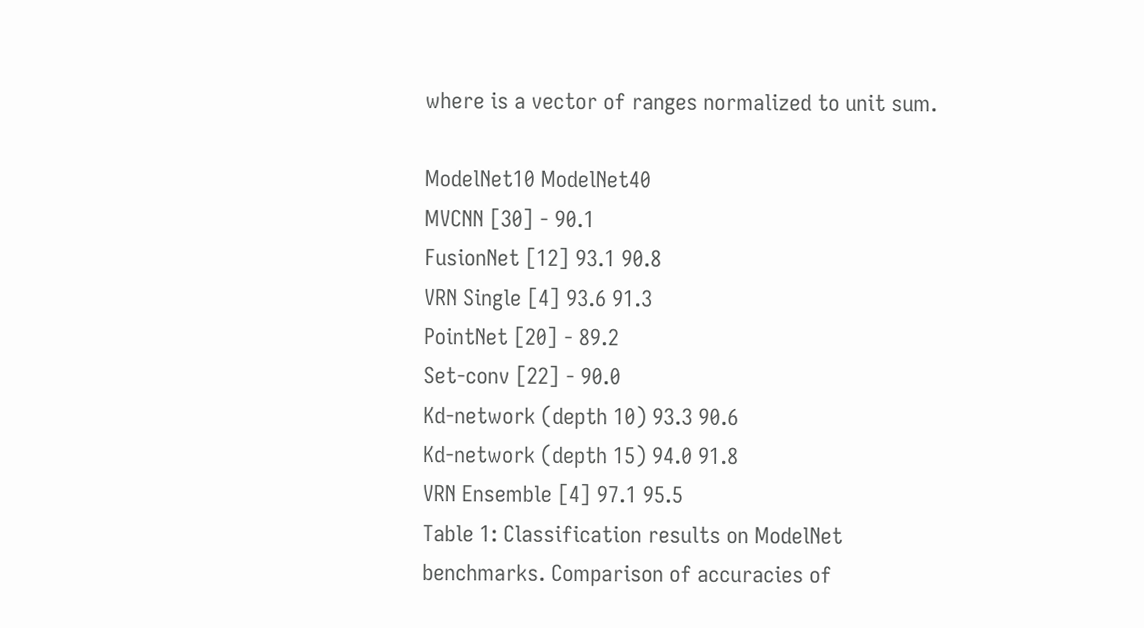where is a vector of ranges normalized to unit sum.

ModelNet10 ModelNet40
MVCNN [30] - 90.1
FusionNet [12] 93.1 90.8
VRN Single [4] 93.6 91.3
PointNet [20] - 89.2
Set-conv [22] - 90.0
Kd-network (depth 10) 93.3 90.6
Kd-network (depth 15) 94.0 91.8
VRN Ensemble [4] 97.1 95.5
Table 1: Classification results on ModelNet benchmarks. Comparison of accuracies of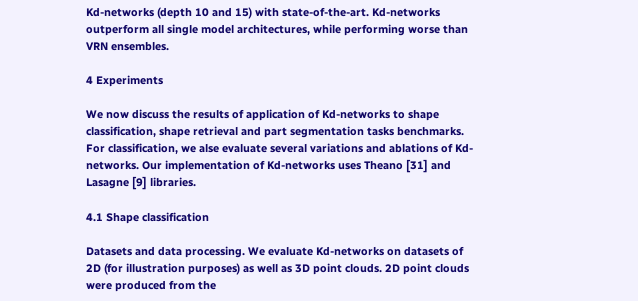Kd-networks (depth 10 and 15) with state-of-the-art. Kd-networks outperform all single model architectures, while performing worse than VRN ensembles.

4 Experiments

We now discuss the results of application of Kd-networks to shape classification, shape retrieval and part segmentation tasks benchmarks. For classification, we alse evaluate several variations and ablations of Kd-networks. Our implementation of Kd-networks uses Theano [31] and Lasagne [9] libraries.

4.1 Shape classification

Datasets and data processing. We evaluate Kd-networks on datasets of 2D (for illustration purposes) as well as 3D point clouds. 2D point clouds were produced from the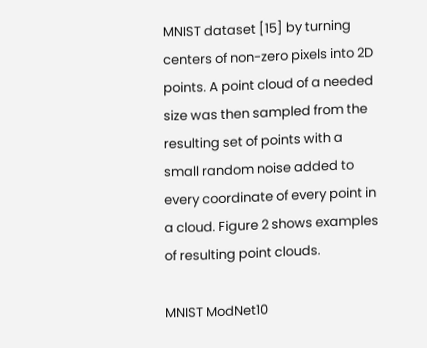MNIST dataset [15] by turning centers of non-zero pixels into 2D points. A point cloud of a needed size was then sampled from the resulting set of points with a small random noise added to every coordinate of every point in a cloud. Figure 2 shows examples of resulting point clouds.

MNIST ModNet10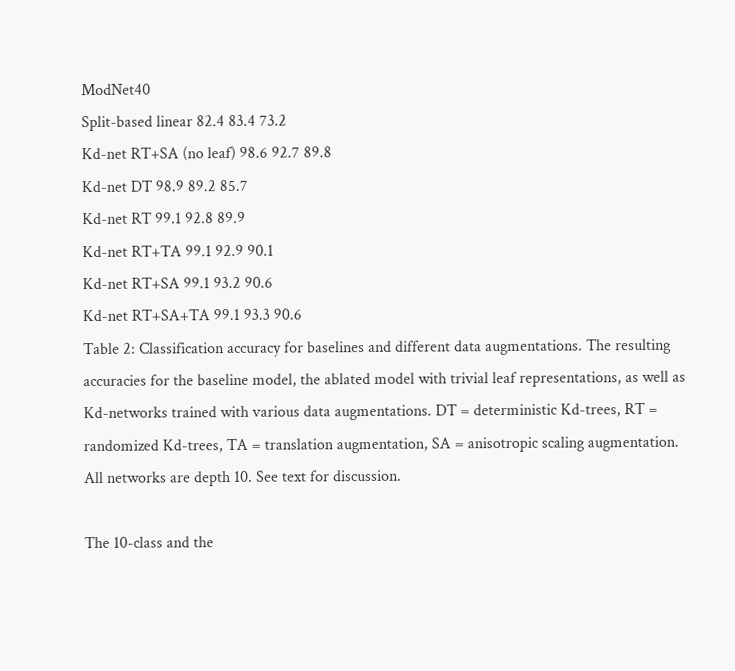ModNet40
Split-based linear 82.4 83.4 73.2
Kd-net RT+SA (no leaf) 98.6 92.7 89.8
Kd-net DT 98.9 89.2 85.7
Kd-net RT 99.1 92.8 89.9
Kd-net RT+TA 99.1 92.9 90.1
Kd-net RT+SA 99.1 93.2 90.6
Kd-net RT+SA+TA 99.1 93.3 90.6
Table 2: Classification accuracy for baselines and different data augmentations. The resulting accuracies for the baseline model, the ablated model with trivial leaf representations, as well as Kd-networks trained with various data augmentations. DT = deterministic Kd-trees, RT = randomized Kd-trees, TA = translation augmentation, SA = anisotropic scaling augmentation. All networks are depth 10. See text for discussion.

The 10-class and the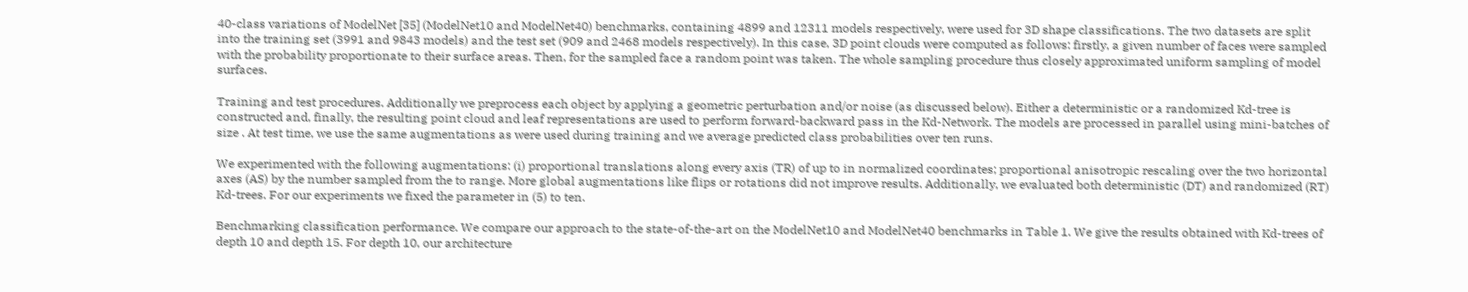40-class variations of ModelNet [35] (ModelNet10 and ModelNet40) benchmarks, containing 4899 and 12311 models respectively, were used for 3D shape classifications. The two datasets are split into the training set (3991 and 9843 models) and the test set (909 and 2468 models respectively). In this case, 3D point clouds were computed as follows: firstly, a given number of faces were sampled with the probability proportionate to their surface areas. Then, for the sampled face a random point was taken. The whole sampling procedure thus closely approximated uniform sampling of model surfaces.

Training and test procedures. Additionally we preprocess each object by applying a geometric perturbation and/or noise (as discussed below). Either a deterministic or a randomized Kd-tree is constructed and, finally, the resulting point cloud and leaf representations are used to perform forward-backward pass in the Kd-Network. The models are processed in parallel using mini-batches of size . At test time, we use the same augmentations as were used during training and we average predicted class probabilities over ten runs.

We experimented with the following augmentations: (i) proportional translations along every axis (TR) of up to in normalized coordinates; proportional anisotropic rescaling over the two horizontal axes (AS) by the number sampled from the to range. More global augmentations like flips or rotations did not improve results. Additionally, we evaluated both deterministic (DT) and randomized (RT) Kd-trees. For our experiments we fixed the parameter in (5) to ten.

Benchmarking classification performance. We compare our approach to the state-of-the-art on the ModelNet10 and ModelNet40 benchmarks in Table 1. We give the results obtained with Kd-trees of depth 10 and depth 15. For depth 10, our architecture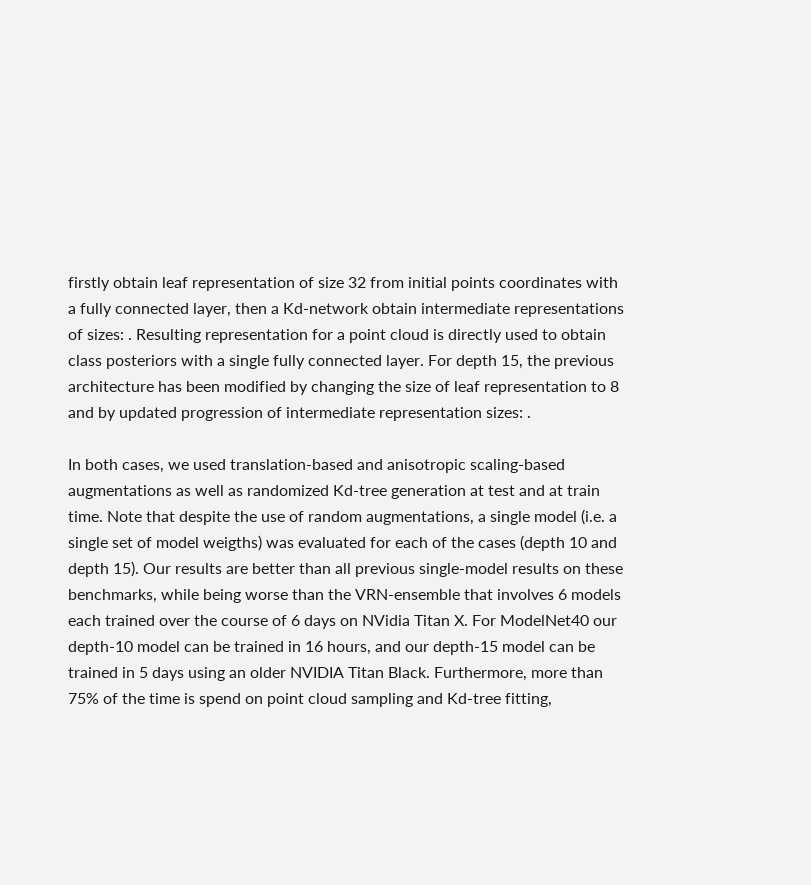firstly obtain leaf representation of size 32 from initial points coordinates with a fully connected layer, then a Kd-network obtain intermediate representations of sizes: . Resulting representation for a point cloud is directly used to obtain class posteriors with a single fully connected layer. For depth 15, the previous architecture has been modified by changing the size of leaf representation to 8 and by updated progression of intermediate representation sizes: .

In both cases, we used translation-based and anisotropic scaling-based augmentations as well as randomized Kd-tree generation at test and at train time. Note that despite the use of random augmentations, a single model (i.e. a single set of model weigths) was evaluated for each of the cases (depth 10 and depth 15). Our results are better than all previous single-model results on these benchmarks, while being worse than the VRN-ensemble that involves 6 models each trained over the course of 6 days on NVidia Titan X. For ModelNet40 our depth-10 model can be trained in 16 hours, and our depth-15 model can be trained in 5 days using an older NVIDIA Titan Black. Furthermore, more than 75% of the time is spend on point cloud sampling and Kd-tree fitting,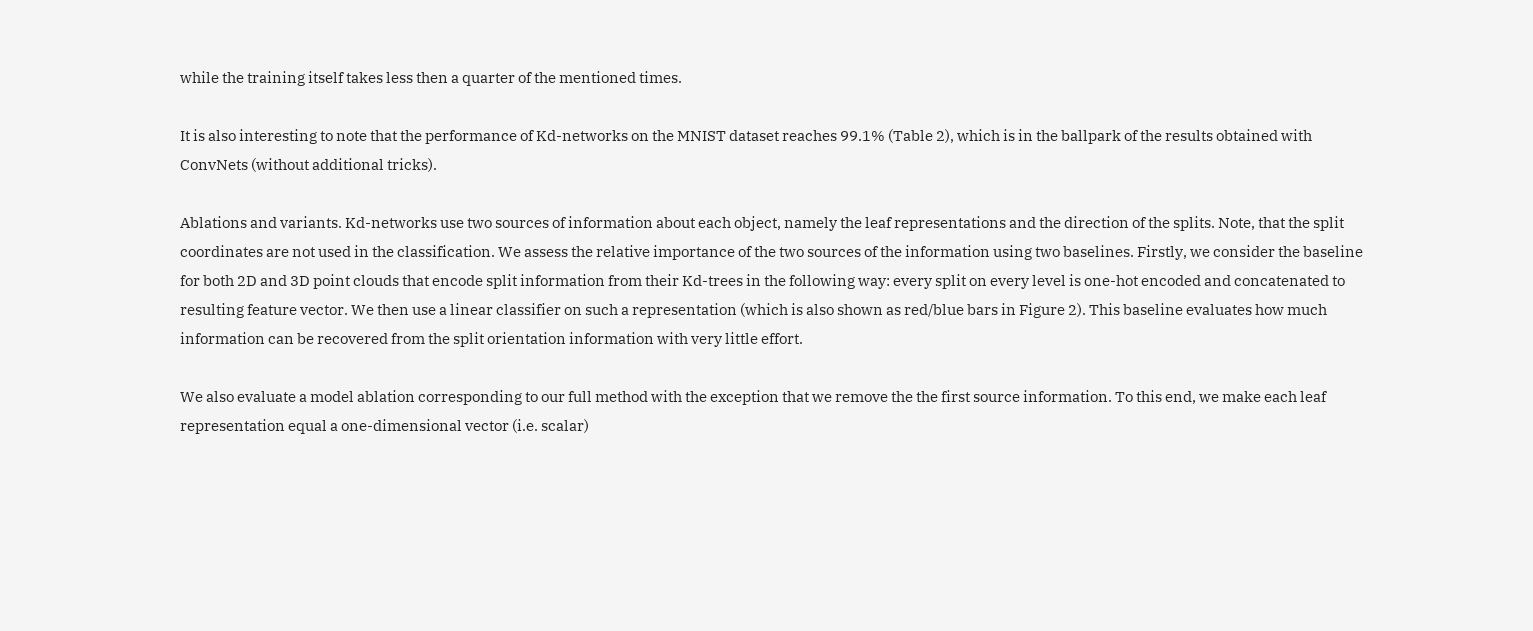while the training itself takes less then a quarter of the mentioned times.

It is also interesting to note that the performance of Kd-networks on the MNIST dataset reaches 99.1% (Table 2), which is in the ballpark of the results obtained with ConvNets (without additional tricks).

Ablations and variants. Kd-networks use two sources of information about each object, namely the leaf representations and the direction of the splits. Note, that the split coordinates are not used in the classification. We assess the relative importance of the two sources of the information using two baselines. Firstly, we consider the baseline for both 2D and 3D point clouds that encode split information from their Kd-trees in the following way: every split on every level is one-hot encoded and concatenated to resulting feature vector. We then use a linear classifier on such a representation (which is also shown as red/blue bars in Figure 2). This baseline evaluates how much information can be recovered from the split orientation information with very little effort.

We also evaluate a model ablation corresponding to our full method with the exception that we remove the the first source information. To this end, we make each leaf representation equal a one-dimensional vector (i.e. scalar)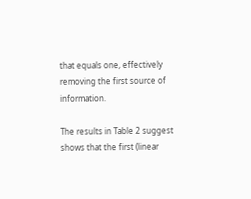that equals one, effectively removing the first source of information.

The results in Table 2 suggest shows that the first (linear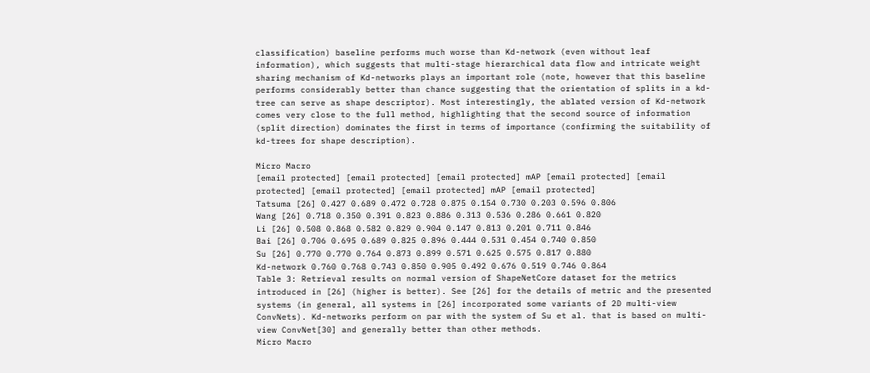classification) baseline performs much worse than Kd-network (even without leaf information), which suggests that multi-stage hierarchical data flow and intricate weight sharing mechanism of Kd-networks plays an important role (note, however that this baseline performs considerably better than chance suggesting that the orientation of splits in a kd-tree can serve as shape descriptor). Most interestingly, the ablated version of Kd-network comes very close to the full method, highlighting that the second source of information (split direction) dominates the first in terms of importance (confirming the suitability of kd-trees for shape description).

Micro Macro
[email protected] [email protected] [email protected] mAP [email protected] [email protected] [email protected] [email protected] mAP [email protected]
Tatsuma [26] 0.427 0.689 0.472 0.728 0.875 0.154 0.730 0.203 0.596 0.806
Wang [26] 0.718 0.350 0.391 0.823 0.886 0.313 0.536 0.286 0.661 0.820
Li [26] 0.508 0.868 0.582 0.829 0.904 0.147 0.813 0.201 0.711 0.846
Bai [26] 0.706 0.695 0.689 0.825 0.896 0.444 0.531 0.454 0.740 0.850
Su [26] 0.770 0.770 0.764 0.873 0.899 0.571 0.625 0.575 0.817 0.880
Kd-network 0.760 0.768 0.743 0.850 0.905 0.492 0.676 0.519 0.746 0.864
Table 3: Retrieval results on normal version of ShapeNetCore dataset for the metrics introduced in [26] (higher is better). See [26] for the details of metric and the presented systems (in general, all systems in [26] incorporated some variants of 2D multi-view ConvNets). Kd-networks perform on par with the system of Su et al. that is based on multi-view ConvNet[30] and generally better than other methods.
Micro Macro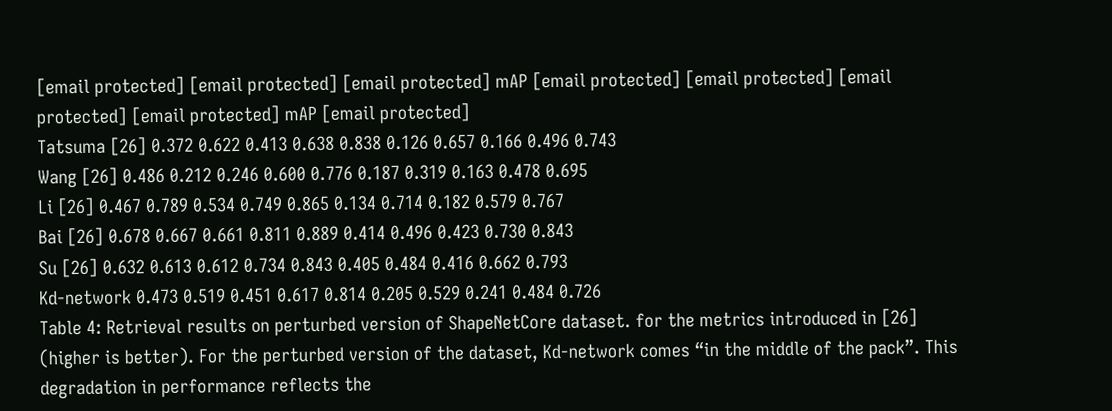[email protected] [email protected] [email protected] mAP [email protected] [email protected] [email protected] [email protected] mAP [email protected]
Tatsuma [26] 0.372 0.622 0.413 0.638 0.838 0.126 0.657 0.166 0.496 0.743
Wang [26] 0.486 0.212 0.246 0.600 0.776 0.187 0.319 0.163 0.478 0.695
Li [26] 0.467 0.789 0.534 0.749 0.865 0.134 0.714 0.182 0.579 0.767
Bai [26] 0.678 0.667 0.661 0.811 0.889 0.414 0.496 0.423 0.730 0.843
Su [26] 0.632 0.613 0.612 0.734 0.843 0.405 0.484 0.416 0.662 0.793
Kd-network 0.473 0.519 0.451 0.617 0.814 0.205 0.529 0.241 0.484 0.726
Table 4: Retrieval results on perturbed version of ShapeNetCore dataset. for the metrics introduced in [26] (higher is better). For the perturbed version of the dataset, Kd-network comes “in the middle of the pack”. This degradation in performance reflects the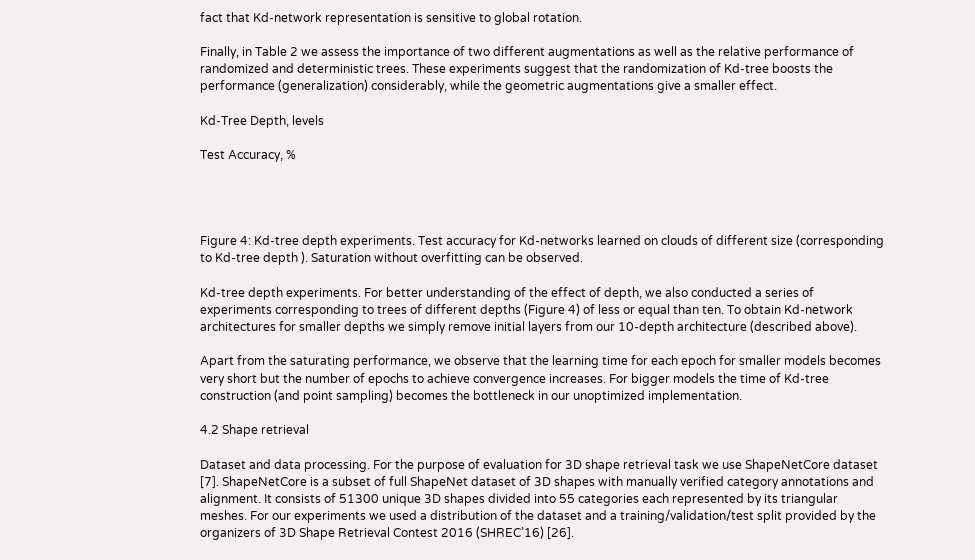fact that Kd-network representation is sensitive to global rotation.

Finally, in Table 2 we assess the importance of two different augmentations as well as the relative performance of randomized and deterministic trees. These experiments suggest that the randomization of Kd-tree boosts the performance (generalization) considerably, while the geometric augmentations give a smaller effect.

Kd-Tree Depth, levels

Test Accuracy, %




Figure 4: Kd-tree depth experiments. Test accuracy for Kd-networks learned on clouds of different size (corresponding to Kd-tree depth ). Saturation without overfitting can be observed.

Kd-tree depth experiments. For better understanding of the effect of depth, we also conducted a series of experiments corresponding to trees of different depths (Figure 4) of less or equal than ten. To obtain Kd-network architectures for smaller depths we simply remove initial layers from our 10-depth architecture (described above).

Apart from the saturating performance, we observe that the learning time for each epoch for smaller models becomes very short but the number of epochs to achieve convergence increases. For bigger models the time of Kd-tree construction (and point sampling) becomes the bottleneck in our unoptimized implementation.

4.2 Shape retrieval

Dataset and data processing. For the purpose of evaluation for 3D shape retrieval task we use ShapeNetCore dataset [7]. ShapeNetCore is a subset of full ShapeNet dataset of 3D shapes with manually verified category annotations and alignment. It consists of 51300 unique 3D shapes divided into 55 categories each represented by its triangular meshes. For our experiments we used a distribution of the dataset and a training/validation/test split provided by the organizers of 3D Shape Retrieval Contest 2016 (SHREC’16) [26].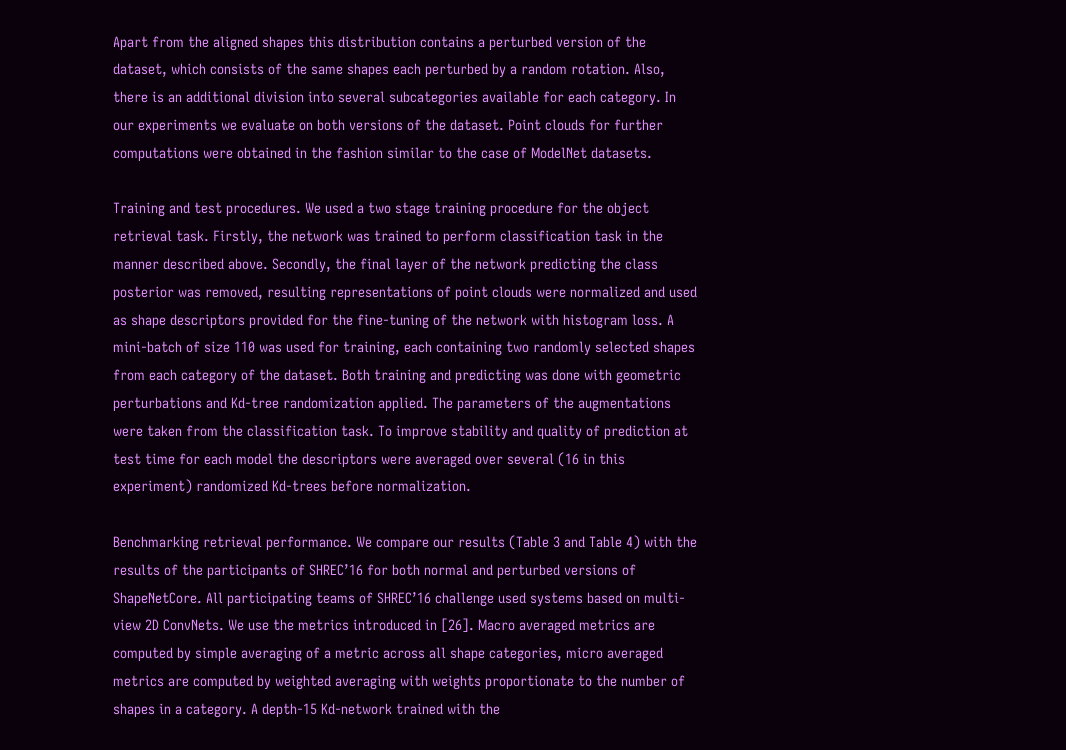Apart from the aligned shapes this distribution contains a perturbed version of the dataset, which consists of the same shapes each perturbed by a random rotation. Also, there is an additional division into several subcategories available for each category. In our experiments we evaluate on both versions of the dataset. Point clouds for further computations were obtained in the fashion similar to the case of ModelNet datasets.

Training and test procedures. We used a two stage training procedure for the object retrieval task. Firstly, the network was trained to perform classification task in the manner described above. Secondly, the final layer of the network predicting the class posterior was removed, resulting representations of point clouds were normalized and used as shape descriptors provided for the fine-tuning of the network with histogram loss. A mini-batch of size 110 was used for training, each containing two randomly selected shapes from each category of the dataset. Both training and predicting was done with geometric perturbations and Kd-tree randomization applied. The parameters of the augmentations were taken from the classification task. To improve stability and quality of prediction at test time for each model the descriptors were averaged over several (16 in this experiment) randomized Kd-trees before normalization.

Benchmarking retrieval performance. We compare our results (Table 3 and Table 4) with the results of the participants of SHREC’16 for both normal and perturbed versions of ShapeNetCore. All participating teams of SHREC’16 challenge used systems based on multi-view 2D ConvNets. We use the metrics introduced in [26]. Macro averaged metrics are computed by simple averaging of a metric across all shape categories, micro averaged metrics are computed by weighted averaging with weights proportionate to the number of shapes in a category. A depth-15 Kd-network trained with the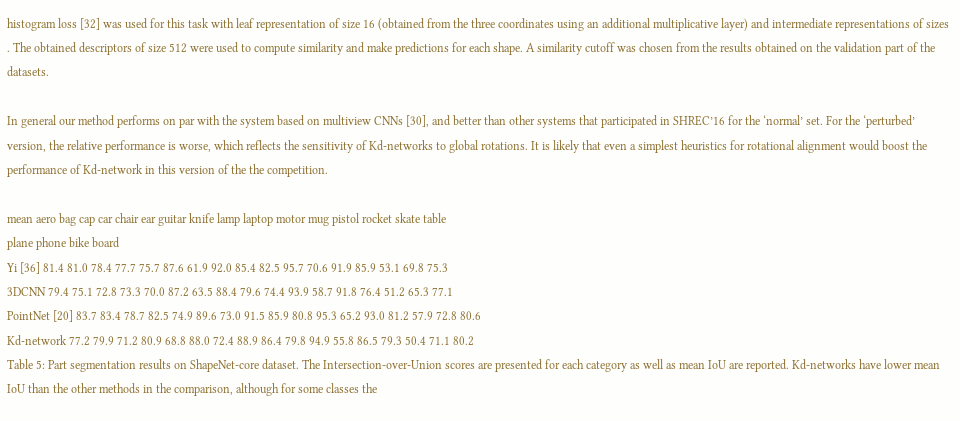histogram loss [32] was used for this task with leaf representation of size 16 (obtained from the three coordinates using an additional multiplicative layer) and intermediate representations of sizes . The obtained descriptors of size 512 were used to compute similarity and make predictions for each shape. A similarity cutoff was chosen from the results obtained on the validation part of the datasets.

In general our method performs on par with the system based on multiview CNNs [30], and better than other systems that participated in SHREC’16 for the ‘normal’ set. For the ‘perturbed’ version, the relative performance is worse, which reflects the sensitivity of Kd-networks to global rotations. It is likely that even a simplest heuristics for rotational alignment would boost the performance of Kd-network in this version of the the competition.

mean aero bag cap car chair ear guitar knife lamp laptop motor mug pistol rocket skate table
plane phone bike board
Yi [36] 81.4 81.0 78.4 77.7 75.7 87.6 61.9 92.0 85.4 82.5 95.7 70.6 91.9 85.9 53.1 69.8 75.3
3DCNN 79.4 75.1 72.8 73.3 70.0 87.2 63.5 88.4 79.6 74.4 93.9 58.7 91.8 76.4 51.2 65.3 77.1
PointNet [20] 83.7 83.4 78.7 82.5 74.9 89.6 73.0 91.5 85.9 80.8 95.3 65.2 93.0 81.2 57.9 72.8 80.6
Kd-network 77.2 79.9 71.2 80.9 68.8 88.0 72.4 88.9 86.4 79.8 94.9 55.8 86.5 79.3 50.4 71.1 80.2
Table 5: Part segmentation results on ShapeNet-core dataset. The Intersection-over-Union scores are presented for each category as well as mean IoU are reported. Kd-networks have lower mean IoU than the other methods in the comparison, although for some classes the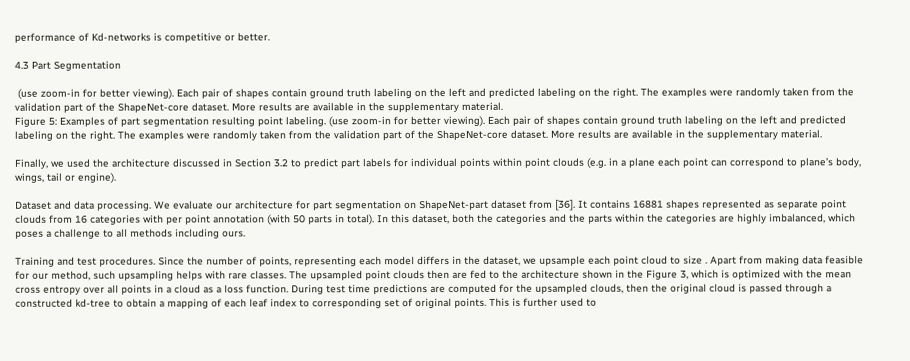performance of Kd-networks is competitive or better.

4.3 Part Segmentation

 (use zoom-in for better viewing). Each pair of shapes contain ground truth labeling on the left and predicted labeling on the right. The examples were randomly taken from the validation part of the ShapeNet-core dataset. More results are available in the supplementary material.
Figure 5: Examples of part segmentation resulting point labeling. (use zoom-in for better viewing). Each pair of shapes contain ground truth labeling on the left and predicted labeling on the right. The examples were randomly taken from the validation part of the ShapeNet-core dataset. More results are available in the supplementary material.

Finally, we used the architecture discussed in Section 3.2 to predict part labels for individual points within point clouds (e.g. in a plane each point can correspond to plane’s body, wings, tail or engine).

Dataset and data processing. We evaluate our architecture for part segmentation on ShapeNet-part dataset from [36]. It contains 16881 shapes represented as separate point clouds from 16 categories with per point annotation (with 50 parts in total). In this dataset, both the categories and the parts within the categories are highly imbalanced, which poses a challenge to all methods including ours.

Training and test procedures. Since the number of points, representing each model differs in the dataset, we upsample each point cloud to size . Apart from making data feasible for our method, such upsampling helps with rare classes. The upsampled point clouds then are fed to the architecture shown in the Figure 3, which is optimized with the mean cross entropy over all points in a cloud as a loss function. During test time predictions are computed for the upsampled clouds, then the original cloud is passed through a constructed kd-tree to obtain a mapping of each leaf index to corresponding set of original points. This is further used to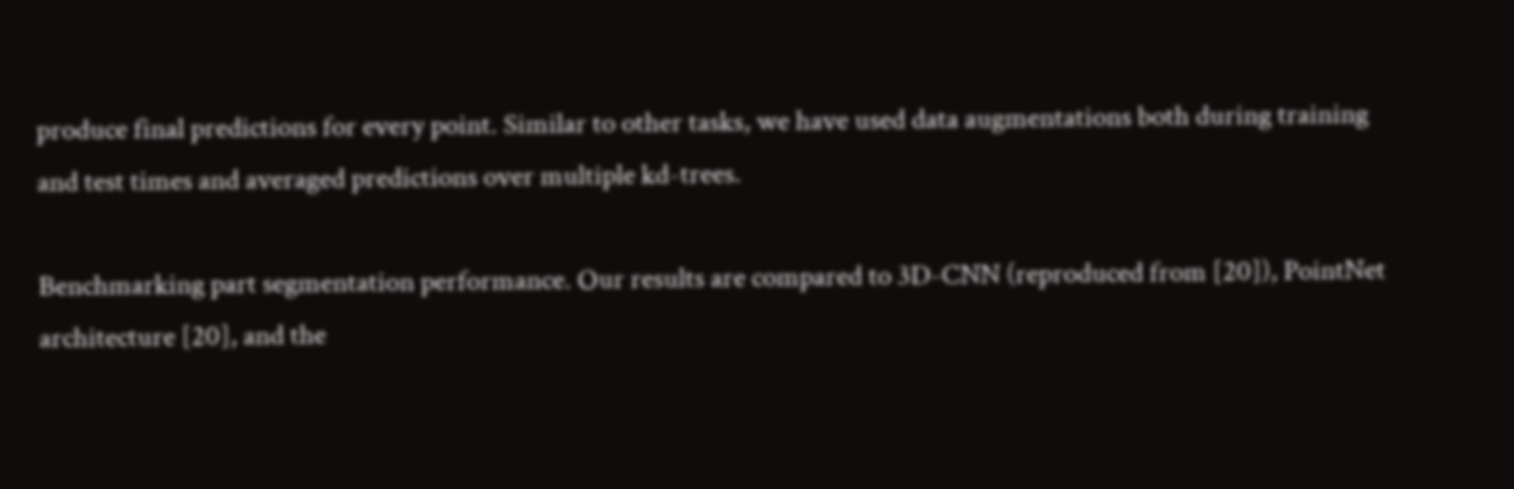produce final predictions for every point. Similar to other tasks, we have used data augmentations both during training and test times and averaged predictions over multiple kd-trees.

Benchmarking part segmentation performance. Our results are compared to 3D-CNN (reproduced from [20]), PointNet architecture [20], and the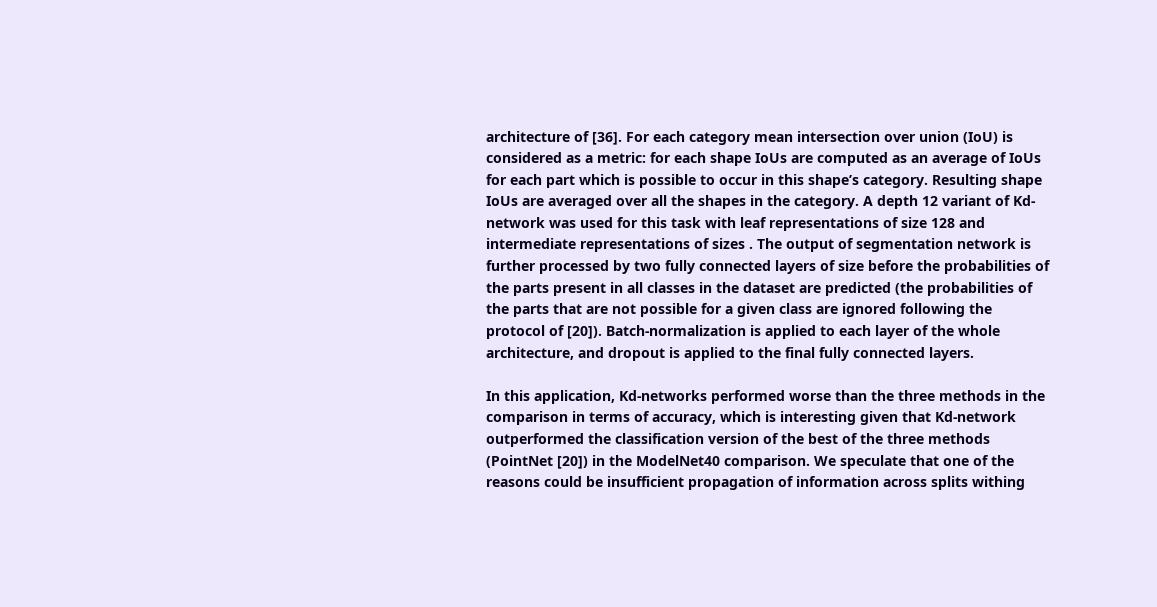architecture of [36]. For each category mean intersection over union (IoU) is considered as a metric: for each shape IoUs are computed as an average of IoUs for each part which is possible to occur in this shape’s category. Resulting shape IoUs are averaged over all the shapes in the category. A depth 12 variant of Kd-network was used for this task with leaf representations of size 128 and intermediate representations of sizes . The output of segmentation network is further processed by two fully connected layers of size before the probabilities of the parts present in all classes in the dataset are predicted (the probabilities of the parts that are not possible for a given class are ignored following the protocol of [20]). Batch-normalization is applied to each layer of the whole architecture, and dropout is applied to the final fully connected layers.

In this application, Kd-networks performed worse than the three methods in the comparison in terms of accuracy, which is interesting given that Kd-network outperformed the classification version of the best of the three methods (PointNet [20]) in the ModelNet40 comparison. We speculate that one of the reasons could be insufficient propagation of information across splits withing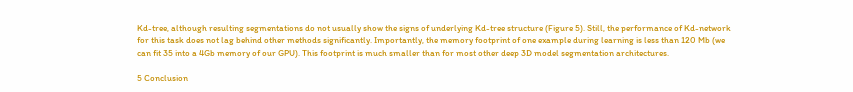Kd-tree, although resulting segmentations do not usually show the signs of underlying Kd-tree structure (Figure 5). Still, the performance of Kd-network for this task does not lag behind other methods significantly. Importantly, the memory footprint of one example during learning is less than 120 Mb (we can fit 35 into a 4Gb memory of our GPU). This footprint is much smaller than for most other deep 3D model segmentation architectures.

5 Conclusion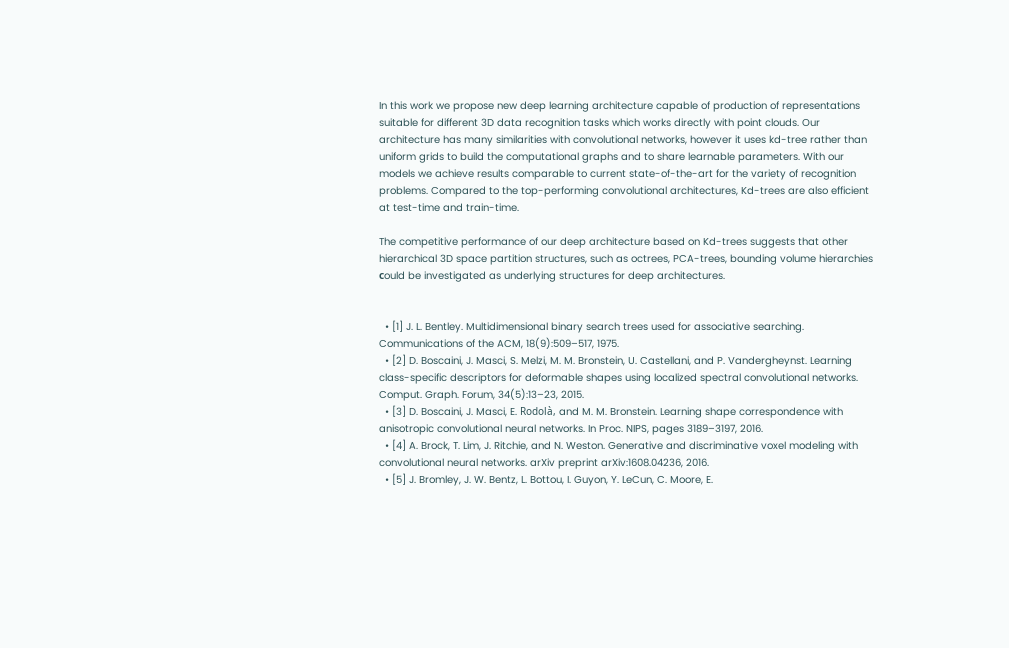In this work we propose new deep learning architecture capable of production of representations suitable for different 3D data recognition tasks which works directly with point clouds. Our architecture has many similarities with convolutional networks, however it uses kd-tree rather than uniform grids to build the computational graphs and to share learnable parameters. With our models we achieve results comparable to current state-of-the-art for the variety of recognition problems. Compared to the top-performing convolutional architectures, Kd-trees are also efficient at test-time and train-time.

The competitive performance of our deep architecture based on Kd-trees suggests that other hierarchical 3D space partition structures, such as octrees, PCA-trees, bounding volume hierarchies сould be investigated as underlying structures for deep architectures.


  • [1] J. L. Bentley. Multidimensional binary search trees used for associative searching. Communications of the ACM, 18(9):509–517, 1975.
  • [2] D. Boscaini, J. Masci, S. Melzi, M. M. Bronstein, U. Castellani, and P. Vandergheynst. Learning class-specific descriptors for deformable shapes using localized spectral convolutional networks. Comput. Graph. Forum, 34(5):13–23, 2015.
  • [3] D. Boscaini, J. Masci, E. Rodolà, and M. M. Bronstein. Learning shape correspondence with anisotropic convolutional neural networks. In Proc. NIPS, pages 3189–3197, 2016.
  • [4] A. Brock, T. Lim, J. Ritchie, and N. Weston. Generative and discriminative voxel modeling with convolutional neural networks. arXiv preprint arXiv:1608.04236, 2016.
  • [5] J. Bromley, J. W. Bentz, L. Bottou, I. Guyon, Y. LeCun, C. Moore, E.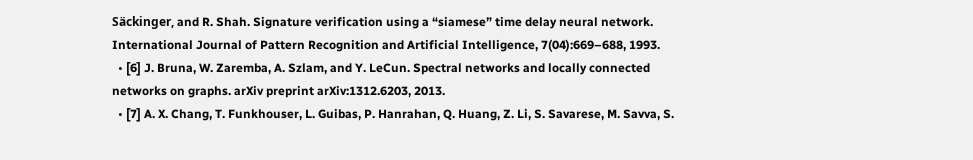Säckinger, and R. Shah. Signature verification using a “siamese” time delay neural network. International Journal of Pattern Recognition and Artificial Intelligence, 7(04):669–688, 1993.
  • [6] J. Bruna, W. Zaremba, A. Szlam, and Y. LeCun. Spectral networks and locally connected networks on graphs. arXiv preprint arXiv:1312.6203, 2013.
  • [7] A. X. Chang, T. Funkhouser, L. Guibas, P. Hanrahan, Q. Huang, Z. Li, S. Savarese, M. Savva, S.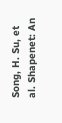Song, H. Su, et al. Shapenet: An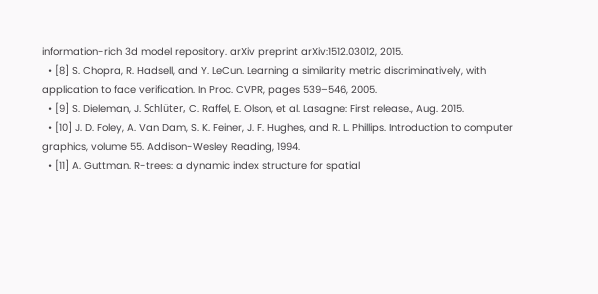information-rich 3d model repository. arXiv preprint arXiv:1512.03012, 2015.
  • [8] S. Chopra, R. Hadsell, and Y. LeCun. Learning a similarity metric discriminatively, with application to face verification. In Proc. CVPR, pages 539–546, 2005.
  • [9] S. Dieleman, J. Schlüter, C. Raffel, E. Olson, et al. Lasagne: First release., Aug. 2015.
  • [10] J. D. Foley, A. Van Dam, S. K. Feiner, J. F. Hughes, and R. L. Phillips. Introduction to computer graphics, volume 55. Addison-Wesley Reading, 1994.
  • [11] A. Guttman. R-trees: a dynamic index structure for spatial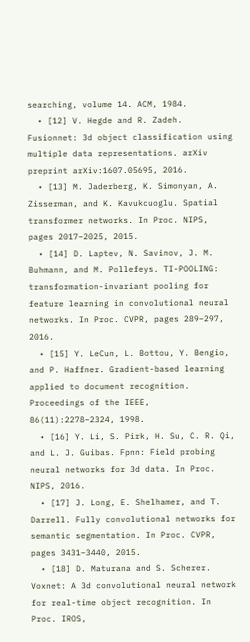searching, volume 14. ACM, 1984.
  • [12] V. Hegde and R. Zadeh. Fusionnet: 3d object classification using multiple data representations. arXiv preprint arXiv:1607.05695, 2016.
  • [13] M. Jaderberg, K. Simonyan, A. Zisserman, and K. Kavukcuoglu. Spatial transformer networks. In Proc. NIPS, pages 2017–2025, 2015.
  • [14] D. Laptev, N. Savinov, J. M. Buhmann, and M. Pollefeys. TI-POOLING: transformation-invariant pooling for feature learning in convolutional neural networks. In Proc. CVPR, pages 289–297, 2016.
  • [15] Y. LeCun, L. Bottou, Y. Bengio, and P. Haffner. Gradient-based learning applied to document recognition. Proceedings of the IEEE, 86(11):2278–2324, 1998.
  • [16] Y. Li, S. Pirk, H. Su, C. R. Qi, and L. J. Guibas. Fpnn: Field probing neural networks for 3d data. In Proc. NIPS, 2016.
  • [17] J. Long, E. Shelhamer, and T. Darrell. Fully convolutional networks for semantic segmentation. In Proc. CVPR, pages 3431–3440, 2015.
  • [18] D. Maturana and S. Scherer. Voxnet: A 3d convolutional neural network for real-time object recognition. In Proc. IROS,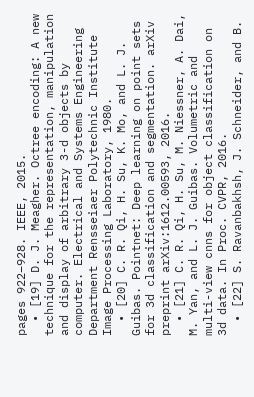pages 922–928. IEEE, 2015.
  • [19] D. J. Meagher. Octree encoding: A new technique for the representation, manipulation and display of arbitrary 3-d objects by computer. Electrical and Systems Engineering Department Rensseiaer Polytechnic Institute Image Processing Laboratory, 1980.
  • [20] C. R. Qi, H. Su, K. Mo, and L. J. Guibas. Pointnet: Deep learning on point sets for 3d classification and segmentation. arXiv preprint arXiv:1612.00593, 2016.
  • [21] C. R. Qi, H. Su, M. Niessner, A. Dai, M. Yan, and L. J. Guibas. Volumetric and multi-view cnns for object classification on 3d data. In Proc. CVPR, 2016.
  • [22] S. Ravanbakhsh, J. Schneider, and B.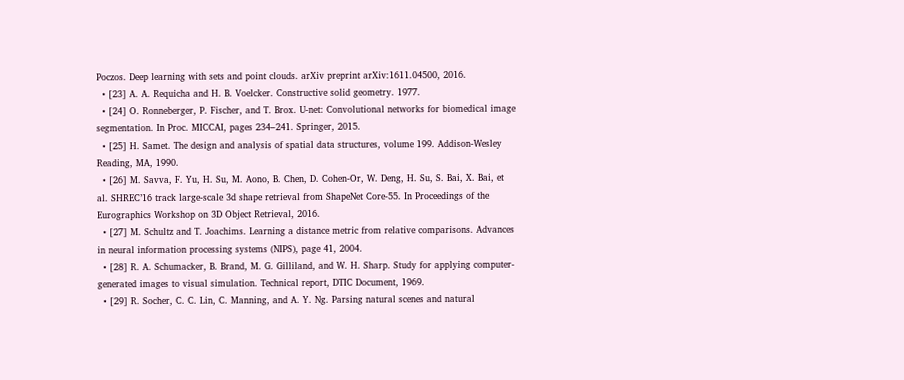Poczos. Deep learning with sets and point clouds. arXiv preprint arXiv:1611.04500, 2016.
  • [23] A. A. Requicha and H. B. Voelcker. Constructive solid geometry. 1977.
  • [24] O. Ronneberger, P. Fischer, and T. Brox. U-net: Convolutional networks for biomedical image segmentation. In Proc. MICCAI, pages 234–241. Springer, 2015.
  • [25] H. Samet. The design and analysis of spatial data structures, volume 199. Addison-Wesley Reading, MA, 1990.
  • [26] M. Savva, F. Yu, H. Su, M. Aono, B. Chen, D. Cohen-Or, W. Deng, H. Su, S. Bai, X. Bai, et al. SHREC’16 track large-scale 3d shape retrieval from ShapeNet Core-55. In Proceedings of the Eurographics Workshop on 3D Object Retrieval, 2016.
  • [27] M. Schultz and T. Joachims. Learning a distance metric from relative comparisons. Advances in neural information processing systems (NIPS), page 41, 2004.
  • [28] R. A. Schumacker, B. Brand, M. G. Gilliland, and W. H. Sharp. Study for applying computer-generated images to visual simulation. Technical report, DTIC Document, 1969.
  • [29] R. Socher, C. C. Lin, C. Manning, and A. Y. Ng. Parsing natural scenes and natural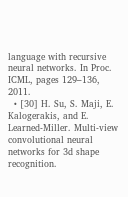language with recursive neural networks. In Proc. ICML, pages 129–136, 2011.
  • [30] H. Su, S. Maji, E. Kalogerakis, and E. Learned-Miller. Multi-view convolutional neural networks for 3d shape recognition.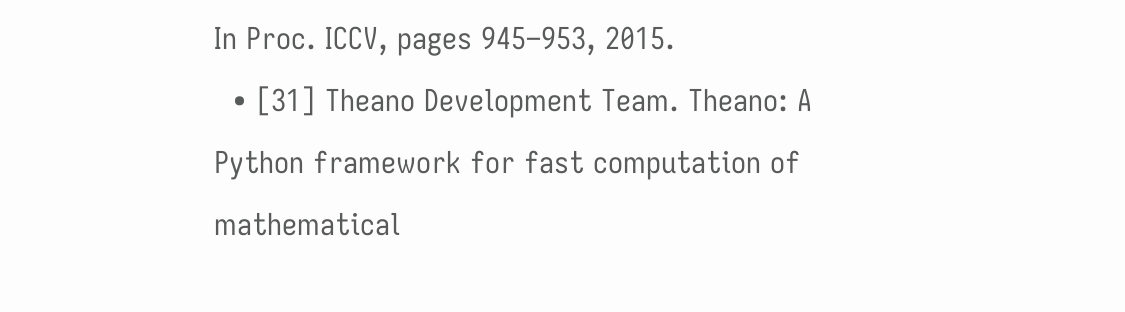In Proc. ICCV, pages 945–953, 2015.
  • [31] Theano Development Team. Theano: A Python framework for fast computation of mathematical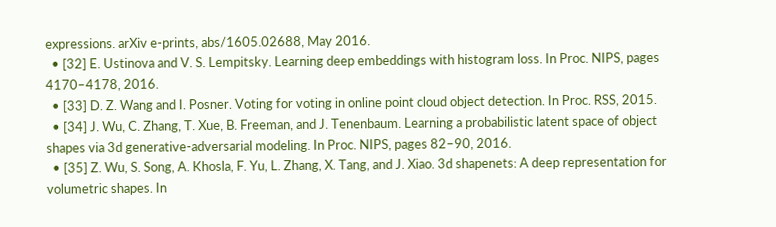expressions. arXiv e-prints, abs/1605.02688, May 2016.
  • [32] E. Ustinova and V. S. Lempitsky. Learning deep embeddings with histogram loss. In Proc. NIPS, pages 4170–4178, 2016.
  • [33] D. Z. Wang and I. Posner. Voting for voting in online point cloud object detection. In Proc. RSS, 2015.
  • [34] J. Wu, C. Zhang, T. Xue, B. Freeman, and J. Tenenbaum. Learning a probabilistic latent space of object shapes via 3d generative-adversarial modeling. In Proc. NIPS, pages 82–90, 2016.
  • [35] Z. Wu, S. Song, A. Khosla, F. Yu, L. Zhang, X. Tang, and J. Xiao. 3d shapenets: A deep representation for volumetric shapes. In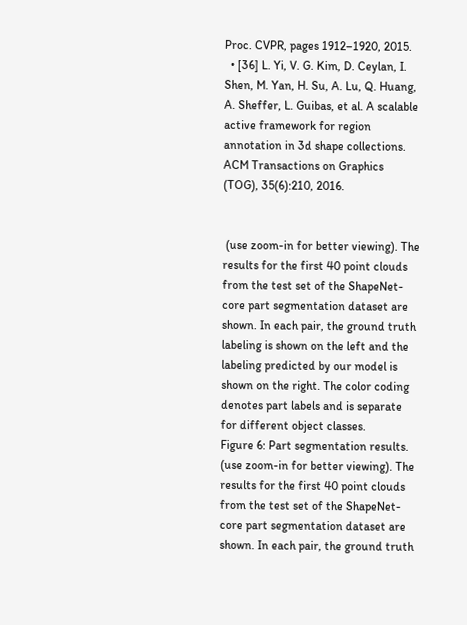Proc. CVPR, pages 1912–1920, 2015.
  • [36] L. Yi, V. G. Kim, D. Ceylan, I. Shen, M. Yan, H. Su, A. Lu, Q. Huang, A. Sheffer, L. Guibas, et al. A scalable active framework for region annotation in 3d shape collections. ACM Transactions on Graphics (TOG), 35(6):210, 2016.


 (use zoom-in for better viewing). The results for the first 40 point clouds from the test set of the ShapeNet-core part segmentation dataset are shown. In each pair, the ground truth labeling is shown on the left and the labeling predicted by our model is shown on the right. The color coding denotes part labels and is separate for different object classes.
Figure 6: Part segmentation results. (use zoom-in for better viewing). The results for the first 40 point clouds from the test set of the ShapeNet-core part segmentation dataset are shown. In each pair, the ground truth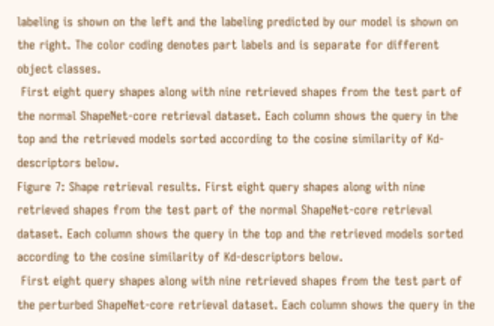labeling is shown on the left and the labeling predicted by our model is shown on the right. The color coding denotes part labels and is separate for different object classes.
 First eight query shapes along with nine retrieved shapes from the test part of the normal ShapeNet-core retrieval dataset. Each column shows the query in the top and the retrieved models sorted according to the cosine similarity of Kd-descriptors below.
Figure 7: Shape retrieval results. First eight query shapes along with nine retrieved shapes from the test part of the normal ShapeNet-core retrieval dataset. Each column shows the query in the top and the retrieved models sorted according to the cosine similarity of Kd-descriptors below.
 First eight query shapes along with nine retrieved shapes from the test part of the perturbed ShapeNet-core retrieval dataset. Each column shows the query in the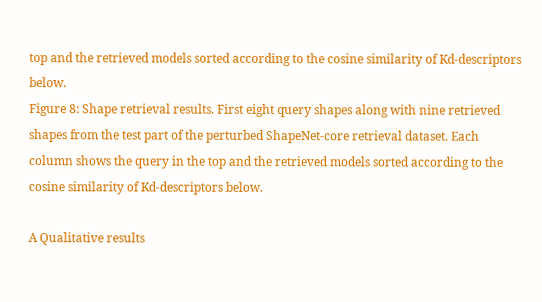top and the retrieved models sorted according to the cosine similarity of Kd-descriptors below.
Figure 8: Shape retrieval results. First eight query shapes along with nine retrieved shapes from the test part of the perturbed ShapeNet-core retrieval dataset. Each column shows the query in the top and the retrieved models sorted according to the cosine similarity of Kd-descriptors below.

A Qualitative results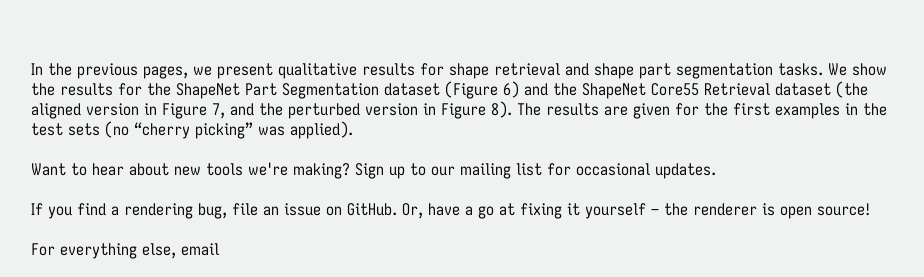In the previous pages, we present qualitative results for shape retrieval and shape part segmentation tasks. We show the results for the ShapeNet Part Segmentation dataset (Figure 6) and the ShapeNet Core55 Retrieval dataset (the aligned version in Figure 7, and the perturbed version in Figure 8). The results are given for the first examples in the test sets (no “cherry picking” was applied).

Want to hear about new tools we're making? Sign up to our mailing list for occasional updates.

If you find a rendering bug, file an issue on GitHub. Or, have a go at fixing it yourself – the renderer is open source!

For everything else, email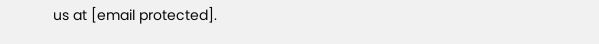us at [email protected].